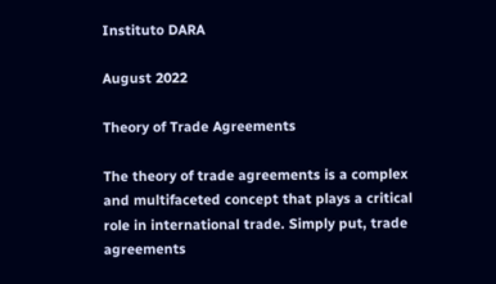Instituto DARA

August 2022

Theory of Trade Agreements

The theory of trade agreements is a complex and multifaceted concept that plays a critical role in international trade. Simply put, trade agreements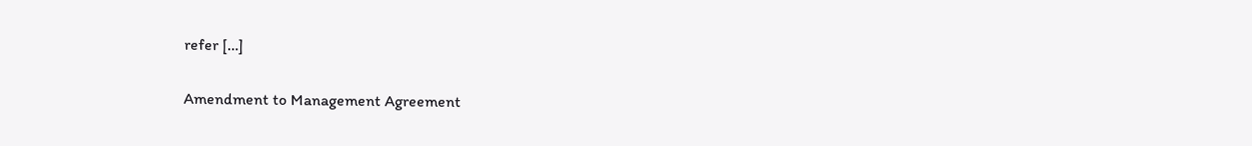refer […]

Amendment to Management Agreement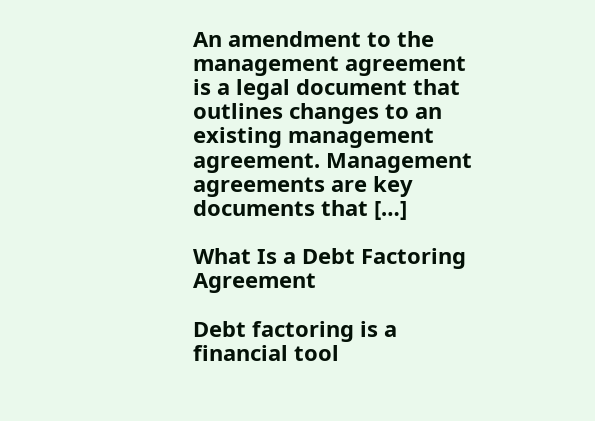An amendment to the management agreement is a legal document that outlines changes to an existing management agreement. Management agreements are key documents that […]

What Is a Debt Factoring Agreement

Debt factoring is a financial tool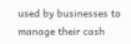used by businesses to manage their cash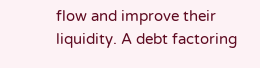flow and improve their liquidity. A debt factoring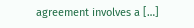agreement involves a […]